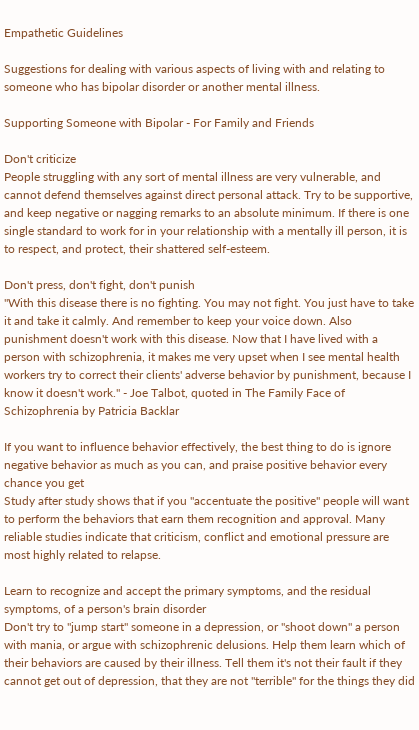Empathetic Guidelines

Suggestions for dealing with various aspects of living with and relating to someone who has bipolar disorder or another mental illness.

Supporting Someone with Bipolar - For Family and Friends

Don't criticize
People struggling with any sort of mental illness are very vulnerable, and cannot defend themselves against direct personal attack. Try to be supportive, and keep negative or nagging remarks to an absolute minimum. If there is one single standard to work for in your relationship with a mentally ill person, it is to respect, and protect, their shattered self-esteem.

Don't press, don't fight, don't punish
"With this disease there is no fighting. You may not fight. You just have to take it and take it calmly. And remember to keep your voice down. Also punishment doesn't work with this disease. Now that I have lived with a person with schizophrenia, it makes me very upset when I see mental health workers try to correct their clients' adverse behavior by punishment, because I know it doesn't work." - Joe Talbot, quoted in The Family Face of Schizophrenia by Patricia Backlar

If you want to influence behavior effectively, the best thing to do is ignore negative behavior as much as you can, and praise positive behavior every chance you get
Study after study shows that if you "accentuate the positive" people will want to perform the behaviors that earn them recognition and approval. Many reliable studies indicate that criticism, conflict and emotional pressure are most highly related to relapse.

Learn to recognize and accept the primary symptoms, and the residual symptoms, of a person's brain disorder
Don't try to "jump start" someone in a depression, or "shoot down" a person with mania, or argue with schizophrenic delusions. Help them learn which of their behaviors are caused by their illness. Tell them it's not their fault if they cannot get out of depression, that they are not "terrible" for the things they did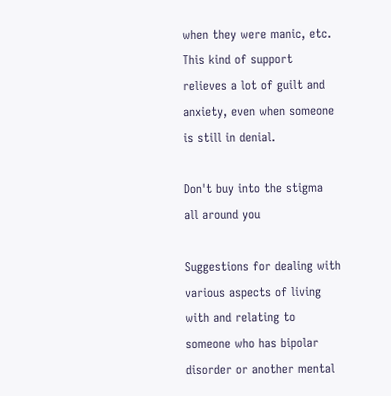when they were manic, etc. This kind of support relieves a lot of guilt and anxiety, even when someone is still in denial.

Don't buy into the stigma all around you

Suggestions for dealing with various aspects of living with and relating to someone who has bipolar disorder or another mental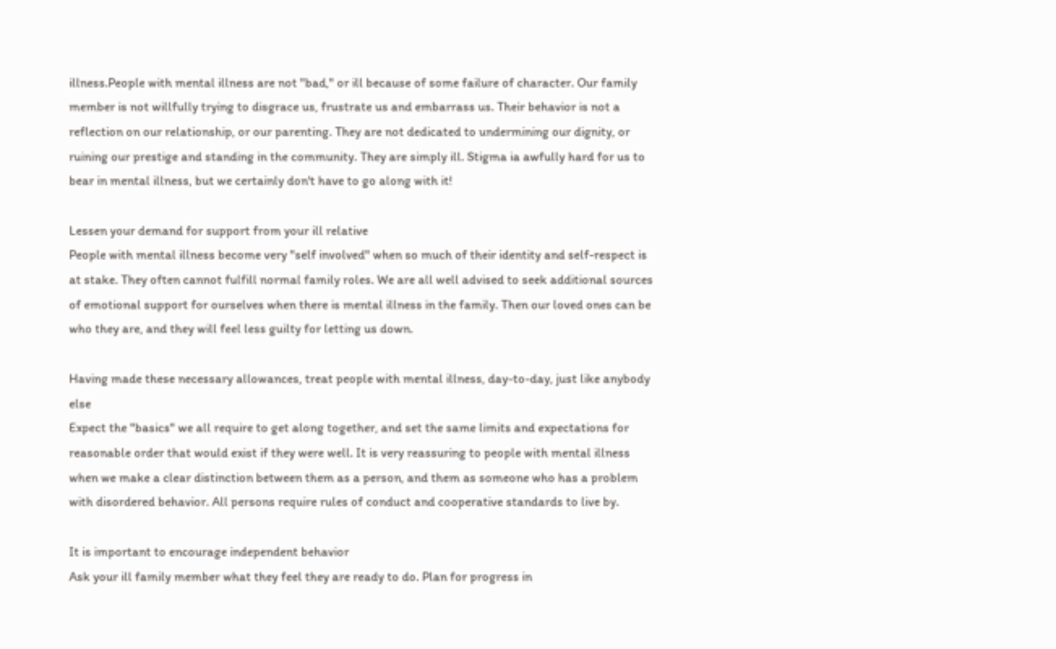illness.People with mental illness are not "bad," or ill because of some failure of character. Our family member is not willfully trying to disgrace us, frustrate us and embarrass us. Their behavior is not a reflection on our relationship, or our parenting. They are not dedicated to undermining our dignity, or ruining our prestige and standing in the community. They are simply ill. Stigma ia awfully hard for us to bear in mental illness, but we certainly don't have to go along with it!

Lessen your demand for support from your ill relative
People with mental illness become very "self involved" when so much of their identity and self-respect is at stake. They often cannot fulfill normal family roles. We are all well advised to seek additional sources of emotional support for ourselves when there is mental illness in the family. Then our loved ones can be who they are, and they will feel less guilty for letting us down.

Having made these necessary allowances, treat people with mental illness, day-to-day, just like anybody else
Expect the "basics" we all require to get along together, and set the same limits and expectations for reasonable order that would exist if they were well. It is very reassuring to people with mental illness when we make a clear distinction between them as a person, and them as someone who has a problem with disordered behavior. All persons require rules of conduct and cooperative standards to live by.

It is important to encourage independent behavior
Ask your ill family member what they feel they are ready to do. Plan for progress in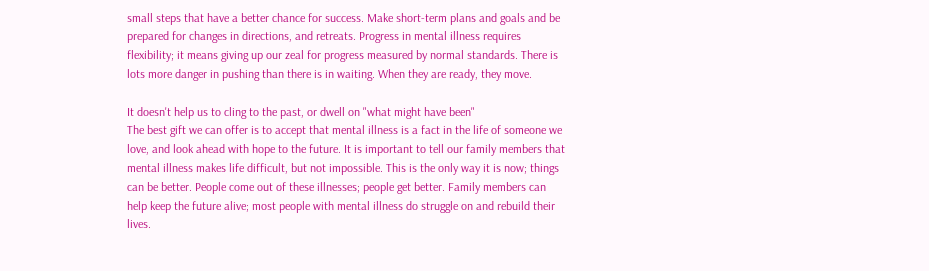small steps that have a better chance for success. Make short-term plans and goals and be prepared for changes in directions, and retreats. Progress in mental illness requires flexibility; it means giving up our zeal for progress measured by normal standards. There is lots more danger in pushing than there is in waiting. When they are ready, they move.

It doesn't help us to cling to the past, or dwell on "what might have been"
The best gift we can offer is to accept that mental illness is a fact in the life of someone we love, and look ahead with hope to the future. It is important to tell our family members that mental illness makes life difficult, but not impossible. This is the only way it is now; things can be better. People come out of these illnesses; people get better. Family members can help keep the future alive; most people with mental illness do struggle on and rebuild their lives.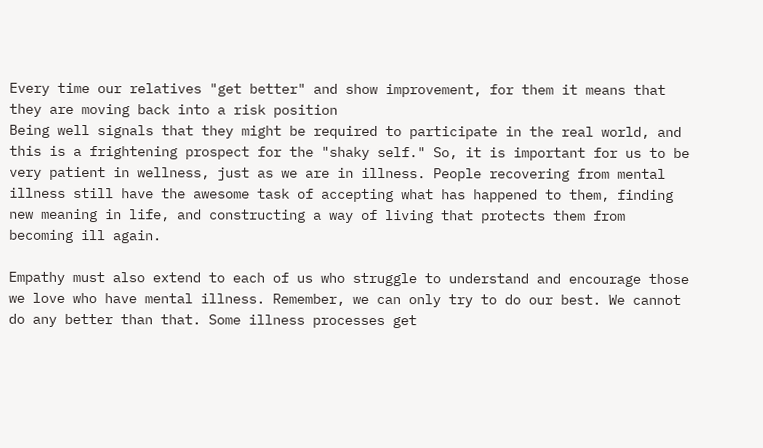Every time our relatives "get better" and show improvement, for them it means that they are moving back into a risk position
Being well signals that they might be required to participate in the real world, and this is a frightening prospect for the "shaky self." So, it is important for us to be very patient in wellness, just as we are in illness. People recovering from mental illness still have the awesome task of accepting what has happened to them, finding new meaning in life, and constructing a way of living that protects them from becoming ill again.

Empathy must also extend to each of us who struggle to understand and encourage those we love who have mental illness. Remember, we can only try to do our best. We cannot do any better than that. Some illness processes get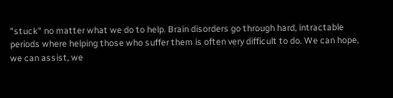"stuck" no matter what we do to help. Brain disorders go through hard, intractable periods where helping those who suffer them is often very difficult to do. We can hope, we can assist, we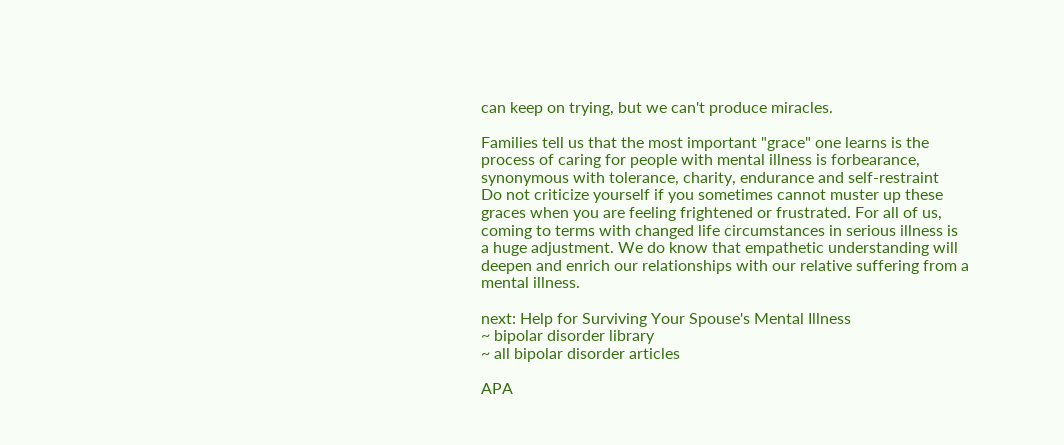can keep on trying, but we can't produce miracles.

Families tell us that the most important "grace" one learns is the process of caring for people with mental illness is forbearance, synonymous with tolerance, charity, endurance and self-restraint
Do not criticize yourself if you sometimes cannot muster up these graces when you are feeling frightened or frustrated. For all of us, coming to terms with changed life circumstances in serious illness is a huge adjustment. We do know that empathetic understanding will deepen and enrich our relationships with our relative suffering from a mental illness.

next: Help for Surviving Your Spouse's Mental Illness
~ bipolar disorder library
~ all bipolar disorder articles

APA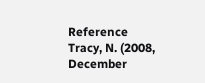Reference
Tracy, N. (2008, December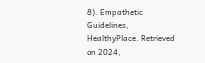8). Empathetic Guidelines, HealthyPlace. Retrieved on 2024,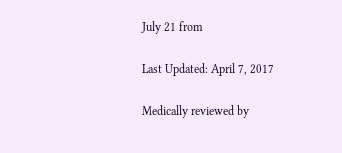July 21 from

Last Updated: April 7, 2017

Medically reviewed by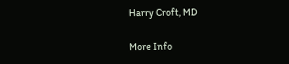Harry Croft, MD

More Info